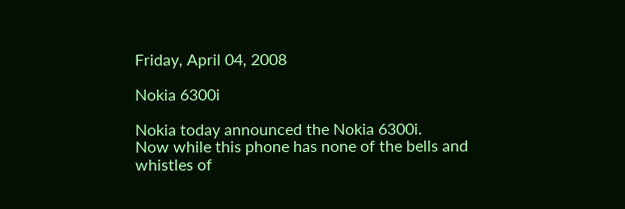Friday, April 04, 2008

Nokia 6300i

Nokia today announced the Nokia 6300i.
Now while this phone has none of the bells and whistles of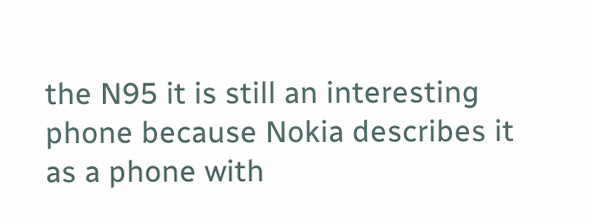the N95 it is still an interesting phone because Nokia describes it as a phone with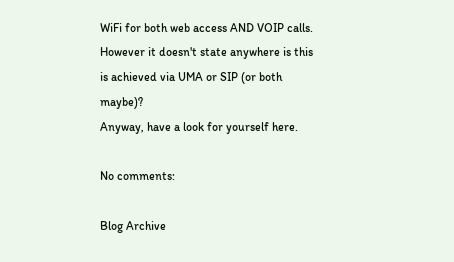WiFi for both web access AND VOIP calls. However it doesn't state anywhere is this is achieved via UMA or SIP (or both maybe)?
Anyway, have a look for yourself here.

No comments:

Blog Archive